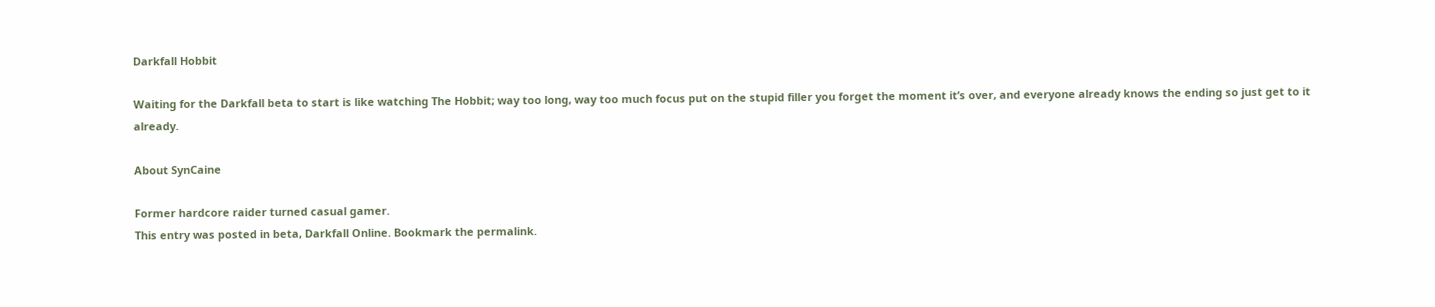Darkfall Hobbit

Waiting for the Darkfall beta to start is like watching The Hobbit; way too long, way too much focus put on the stupid filler you forget the moment it’s over, and everyone already knows the ending so just get to it already.

About SynCaine

Former hardcore raider turned casual gamer.
This entry was posted in beta, Darkfall Online. Bookmark the permalink.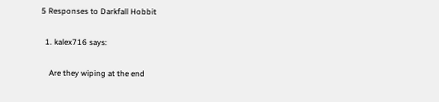5 Responses to Darkfall Hobbit

  1. kalex716 says:

    Are they wiping at the end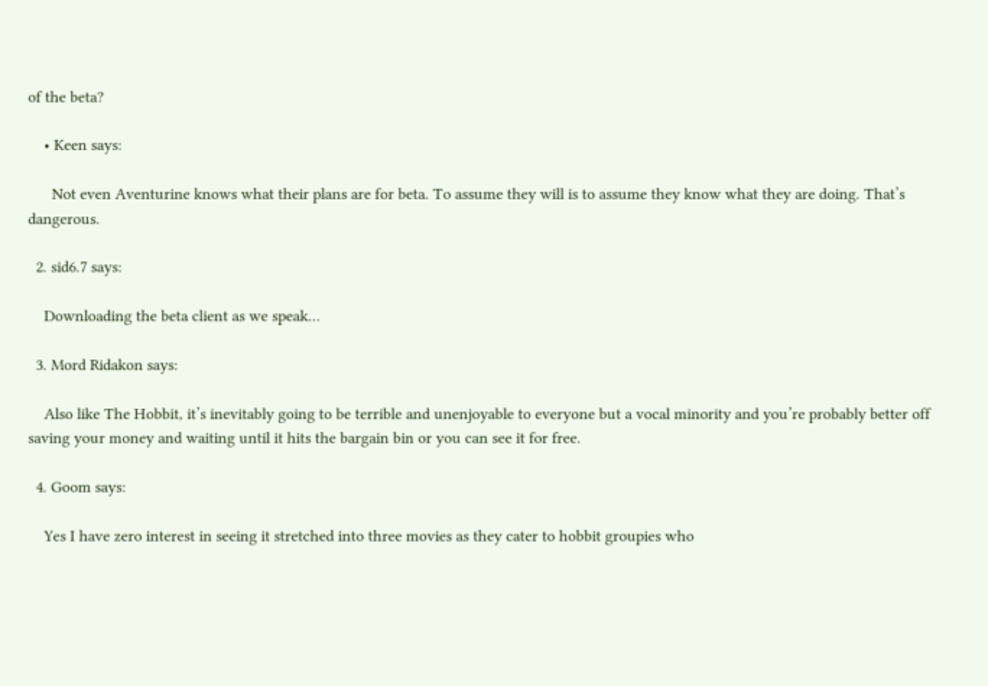of the beta?

    • Keen says:

      Not even Aventurine knows what their plans are for beta. To assume they will is to assume they know what they are doing. That’s dangerous.

  2. sid6.7 says:

    Downloading the beta client as we speak…

  3. Mord Ridakon says:

    Also like The Hobbit, it’s inevitably going to be terrible and unenjoyable to everyone but a vocal minority and you’re probably better off saving your money and waiting until it hits the bargain bin or you can see it for free.

  4. Goom says:

    Yes I have zero interest in seeing it stretched into three movies as they cater to hobbit groupies who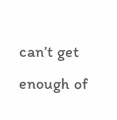can’t get enough of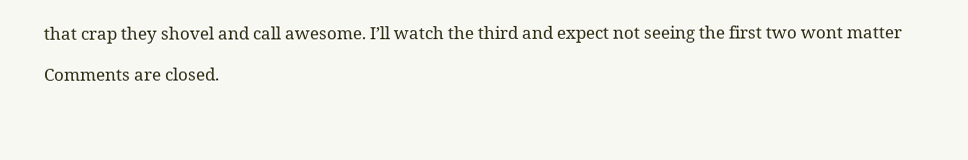that crap they shovel and call awesome. I’ll watch the third and expect not seeing the first two wont matter

Comments are closed.